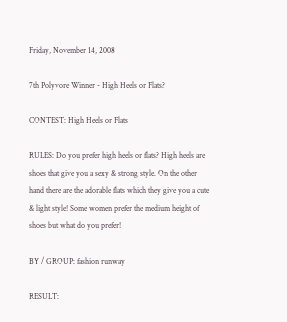Friday, November 14, 2008

7th Polyvore Winner - High Heels or Flats?

CONTEST: High Heels or Flats

RULES: Do you prefer high heels or flats? High heels are shoes that give you a sexy & strong style. On the other hand there are the adorable flats which they give you a cute & light style! Some women prefer the medium height of shoes but what do you prefer!

BY / GROUP: fashion runway

RESULT: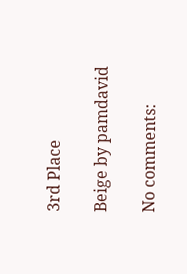3rd Place

Beige by pamdavid

No comments: